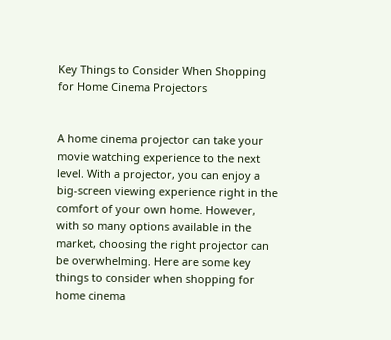Key Things to Consider When Shopping for Home Cinema Projectors


A home cinema projector can take your movie watching experience to the next level. With a projector, you can enjoy a big-screen viewing experience right in the comfort of your own home. However, with so many options available in the market, choosing the right projector can be overwhelming. Here are some key things to consider when shopping for home cinema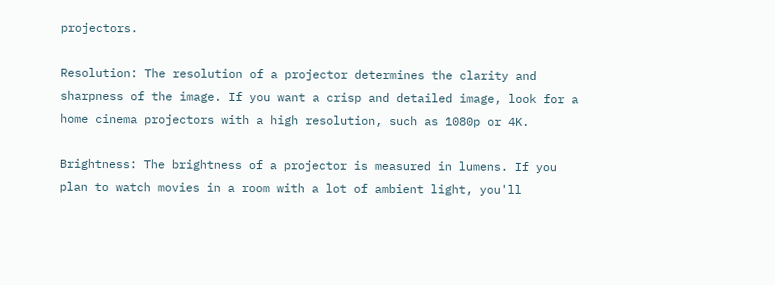projectors.

Resolution: The resolution of a projector determines the clarity and sharpness of the image. If you want a crisp and detailed image, look for a home cinema projectors with a high resolution, such as 1080p or 4K.

Brightness: The brightness of a projector is measured in lumens. If you plan to watch movies in a room with a lot of ambient light, you'll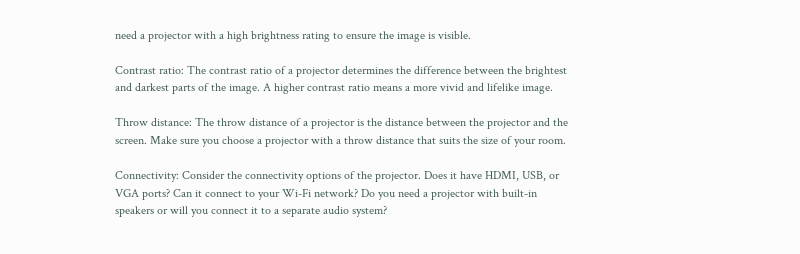need a projector with a high brightness rating to ensure the image is visible.

Contrast ratio: The contrast ratio of a projector determines the difference between the brightest and darkest parts of the image. A higher contrast ratio means a more vivid and lifelike image.

Throw distance: The throw distance of a projector is the distance between the projector and the screen. Make sure you choose a projector with a throw distance that suits the size of your room.

Connectivity: Consider the connectivity options of the projector. Does it have HDMI, USB, or VGA ports? Can it connect to your Wi-Fi network? Do you need a projector with built-in speakers or will you connect it to a separate audio system?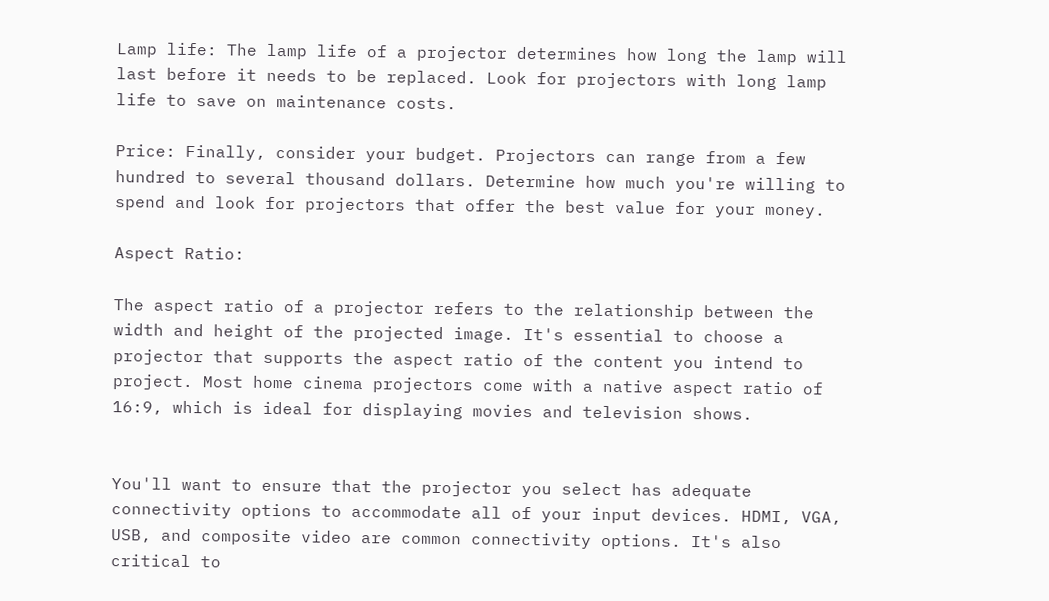Lamp life: The lamp life of a projector determines how long the lamp will last before it needs to be replaced. Look for projectors with long lamp life to save on maintenance costs.

Price: Finally, consider your budget. Projectors can range from a few hundred to several thousand dollars. Determine how much you're willing to spend and look for projectors that offer the best value for your money.

Aspect Ratio:

The aspect ratio of a projector refers to the relationship between the width and height of the projected image. It's essential to choose a projector that supports the aspect ratio of the content you intend to project. Most home cinema projectors come with a native aspect ratio of 16:9, which is ideal for displaying movies and television shows.


You'll want to ensure that the projector you select has adequate connectivity options to accommodate all of your input devices. HDMI, VGA, USB, and composite video are common connectivity options. It's also critical to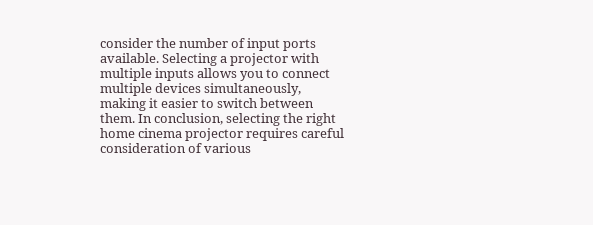consider the number of input ports available. Selecting a projector with multiple inputs allows you to connect multiple devices simultaneously, making it easier to switch between them. In conclusion, selecting the right home cinema projector requires careful consideration of various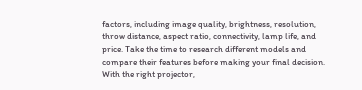factors, including image quality, brightness, resolution, throw distance, aspect ratio, connectivity, lamp life, and price. Take the time to research different models and compare their features before making your final decision. With the right projector,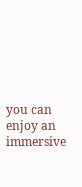you can enjoy an immersive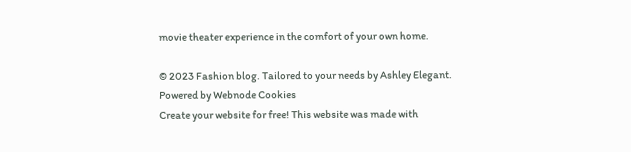movie theater experience in the comfort of your own home.

© 2023 Fashion blog. Tailored to your needs by Ashley Elegant.
Powered by Webnode Cookies
Create your website for free! This website was made with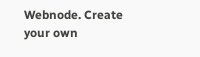Webnode. Create your own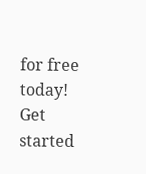for free today! Get started